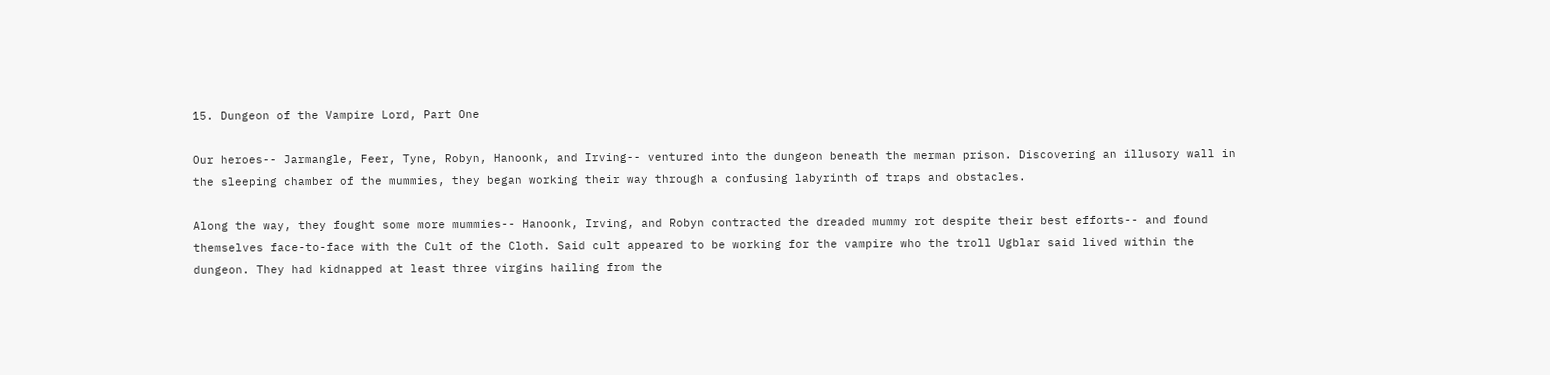15. Dungeon of the Vampire Lord, Part One

Our heroes-- Jarmangle, Feer, Tyne, Robyn, Hanoonk, and Irving-- ventured into the dungeon beneath the merman prison. Discovering an illusory wall in the sleeping chamber of the mummies, they began working their way through a confusing labyrinth of traps and obstacles.

Along the way, they fought some more mummies-- Hanoonk, Irving, and Robyn contracted the dreaded mummy rot despite their best efforts-- and found themselves face-to-face with the Cult of the Cloth. Said cult appeared to be working for the vampire who the troll Ugblar said lived within the dungeon. They had kidnapped at least three virgins hailing from the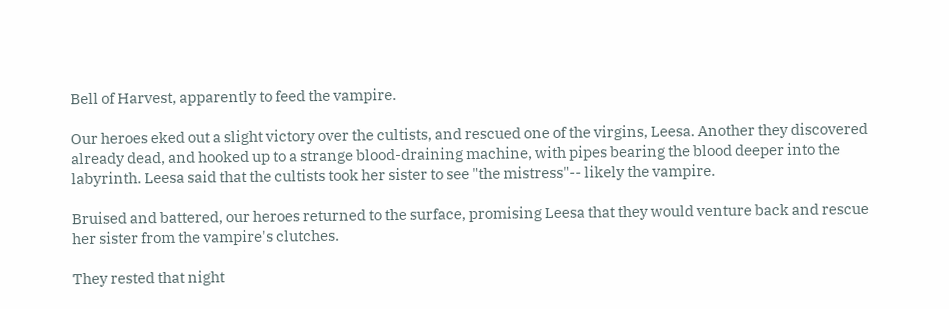Bell of Harvest, apparently to feed the vampire.

Our heroes eked out a slight victory over the cultists, and rescued one of the virgins, Leesa. Another they discovered already dead, and hooked up to a strange blood-draining machine, with pipes bearing the blood deeper into the labyrinth. Leesa said that the cultists took her sister to see "the mistress"-- likely the vampire.

Bruised and battered, our heroes returned to the surface, promising Leesa that they would venture back and rescue her sister from the vampire's clutches.

They rested that night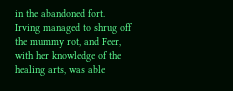in the abandoned fort. Irving managed to shrug off the mummy rot, and Feer, with her knowledge of the healing arts, was able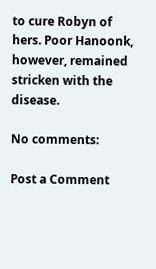to cure Robyn of hers. Poor Hanoonk, however, remained stricken with the disease.

No comments:

Post a Comment